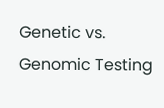Genetic vs. Genomic Testing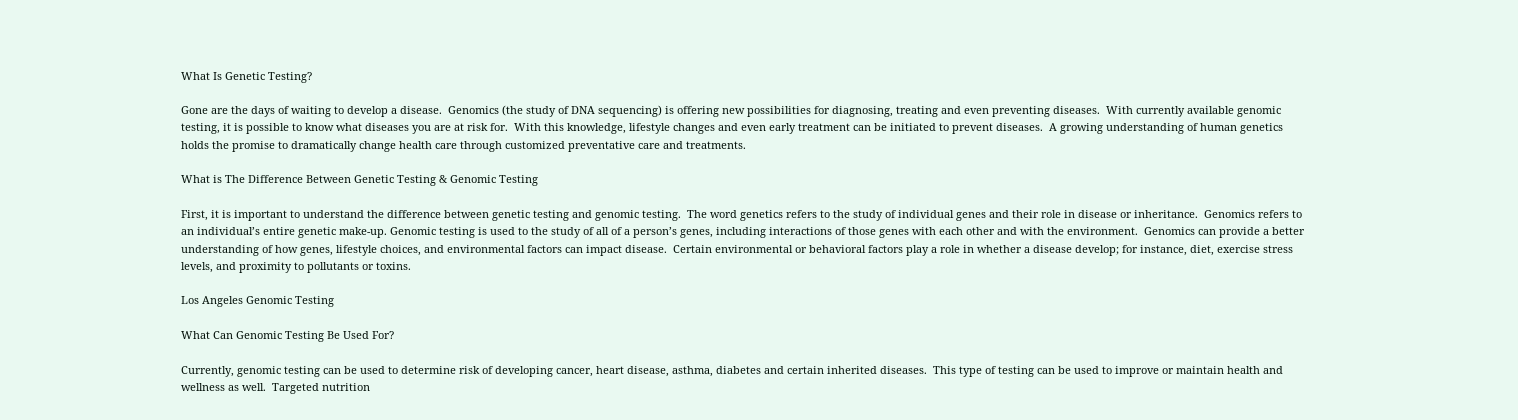What Is Genetic Testing?

Gone are the days of waiting to develop a disease.  Genomics (the study of DNA sequencing) is offering new possibilities for diagnosing, treating and even preventing diseases.  With currently available genomic testing, it is possible to know what diseases you are at risk for.  With this knowledge, lifestyle changes and even early treatment can be initiated to prevent diseases.  A growing understanding of human genetics holds the promise to dramatically change health care through customized preventative care and treatments.

What is The Difference Between Genetic Testing & Genomic Testing

First, it is important to understand the difference between genetic testing and genomic testing.  The word genetics refers to the study of individual genes and their role in disease or inheritance.  Genomics refers to an individual’s entire genetic make-up. Genomic testing is used to the study of all of a person’s genes, including interactions of those genes with each other and with the environment.  Genomics can provide a better understanding of how genes, lifestyle choices, and environmental factors can impact disease.  Certain environmental or behavioral factors play a role in whether a disease develop; for instance, diet, exercise stress levels, and proximity to pollutants or toxins.

Los Angeles Genomic Testing

What Can Genomic Testing Be Used For?

Currently, genomic testing can be used to determine risk of developing cancer, heart disease, asthma, diabetes and certain inherited diseases.  This type of testing can be used to improve or maintain health and wellness as well.  Targeted nutrition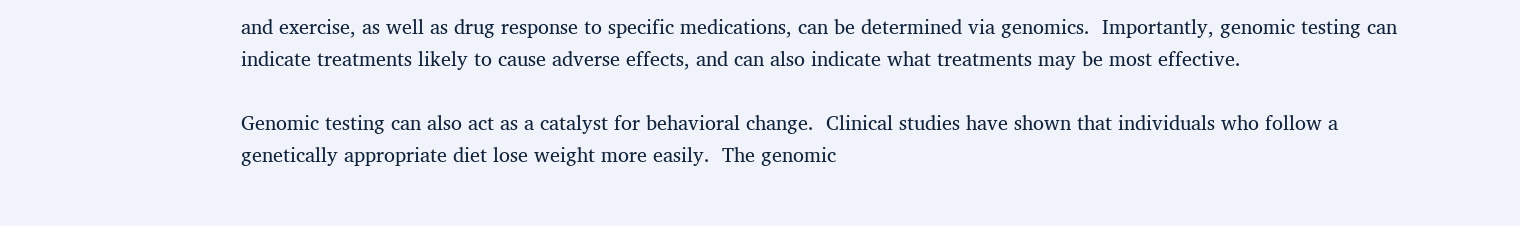and exercise, as well as drug response to specific medications, can be determined via genomics.  Importantly, genomic testing can indicate treatments likely to cause adverse effects, and can also indicate what treatments may be most effective.

Genomic testing can also act as a catalyst for behavioral change.  Clinical studies have shown that individuals who follow a genetically appropriate diet lose weight more easily.  The genomic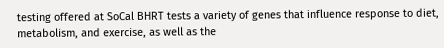testing offered at SoCal BHRT tests a variety of genes that influence response to diet, metabolism, and exercise, as well as the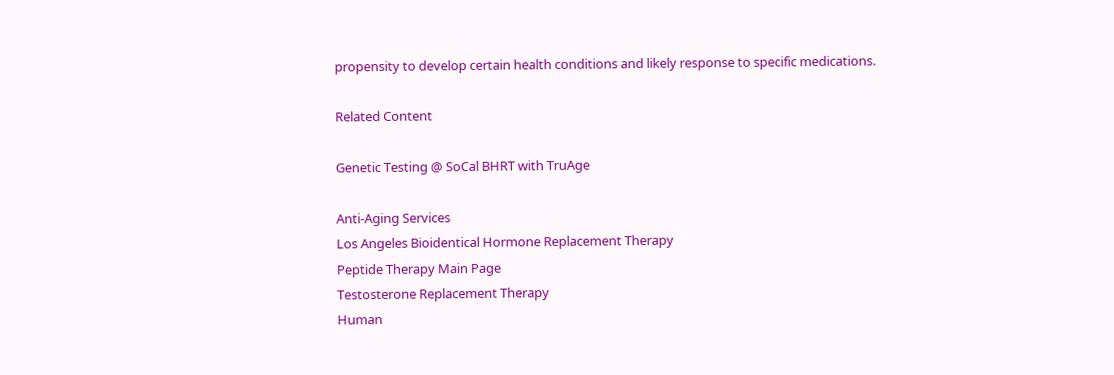propensity to develop certain health conditions and likely response to specific medications.

Related Content

Genetic Testing @ SoCal BHRT with TruAge

Anti-Aging Services
Los Angeles Bioidentical Hormone Replacement Therapy
Peptide Therapy Main Page
Testosterone Replacement Therapy
Human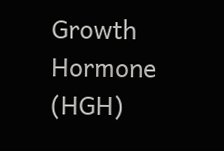Growth Hormone (HGH)